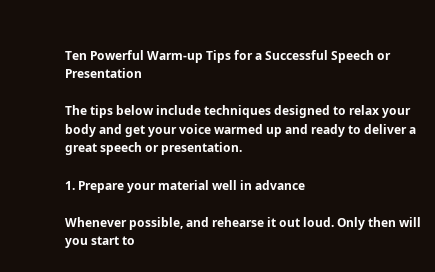Ten Powerful Warm-up Tips for a Successful Speech or Presentation

The tips below include techniques designed to relax your body and get your voice warmed up and ready to deliver a great speech or presentation.

1. Prepare your material well in advance

Whenever possible, and rehearse it out loud. Only then will you start to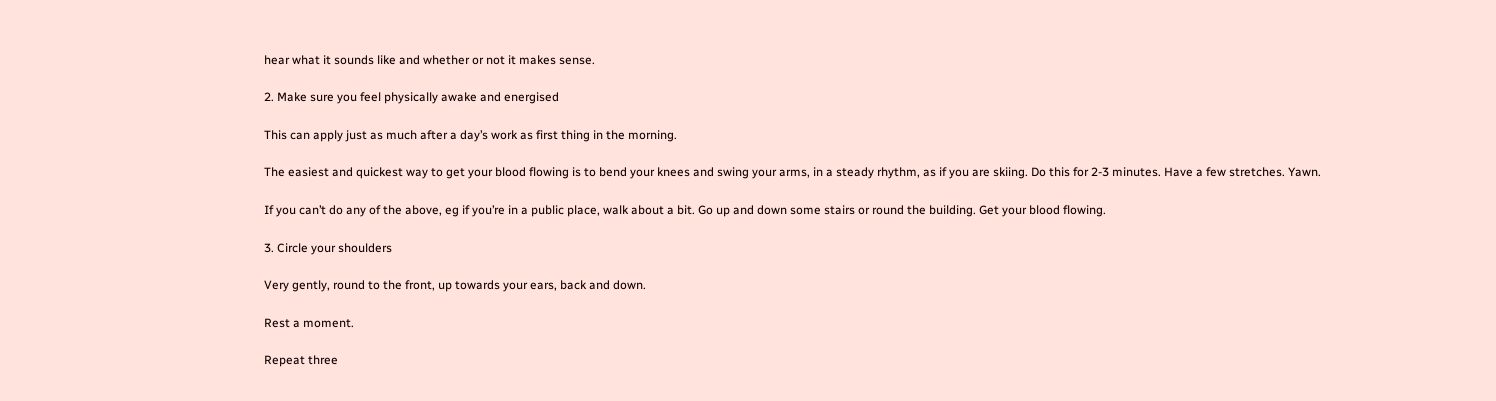hear what it sounds like and whether or not it makes sense.

2. Make sure you feel physically awake and energised

This can apply just as much after a day’s work as first thing in the morning.

The easiest and quickest way to get your blood flowing is to bend your knees and swing your arms, in a steady rhythm, as if you are skiing. Do this for 2-3 minutes. Have a few stretches. Yawn.

If you can’t do any of the above, eg if you’re in a public place, walk about a bit. Go up and down some stairs or round the building. Get your blood flowing.

3. Circle your shoulders

Very gently, round to the front, up towards your ears, back and down.

Rest a moment.

Repeat three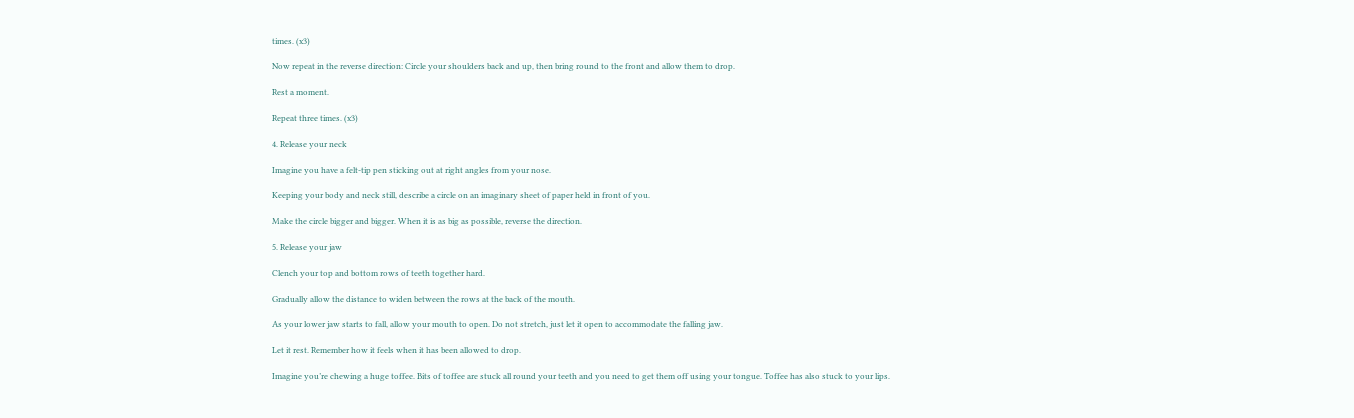times. (x3)

Now repeat in the reverse direction: Circle your shoulders back and up, then bring round to the front and allow them to drop.

Rest a moment.

Repeat three times. (x3)

4. Release your neck

Imagine you have a felt-tip pen sticking out at right angles from your nose.

Keeping your body and neck still, describe a circle on an imaginary sheet of paper held in front of you.

Make the circle bigger and bigger. When it is as big as possible, reverse the direction.

5. Release your jaw

Clench your top and bottom rows of teeth together hard.

Gradually allow the distance to widen between the rows at the back of the mouth.

As your lower jaw starts to fall, allow your mouth to open. Do not stretch, just let it open to accommodate the falling jaw.

Let it rest. Remember how it feels when it has been allowed to drop.

Imagine you’re chewing a huge toffee. Bits of toffee are stuck all round your teeth and you need to get them off using your tongue. Toffee has also stuck to your lips.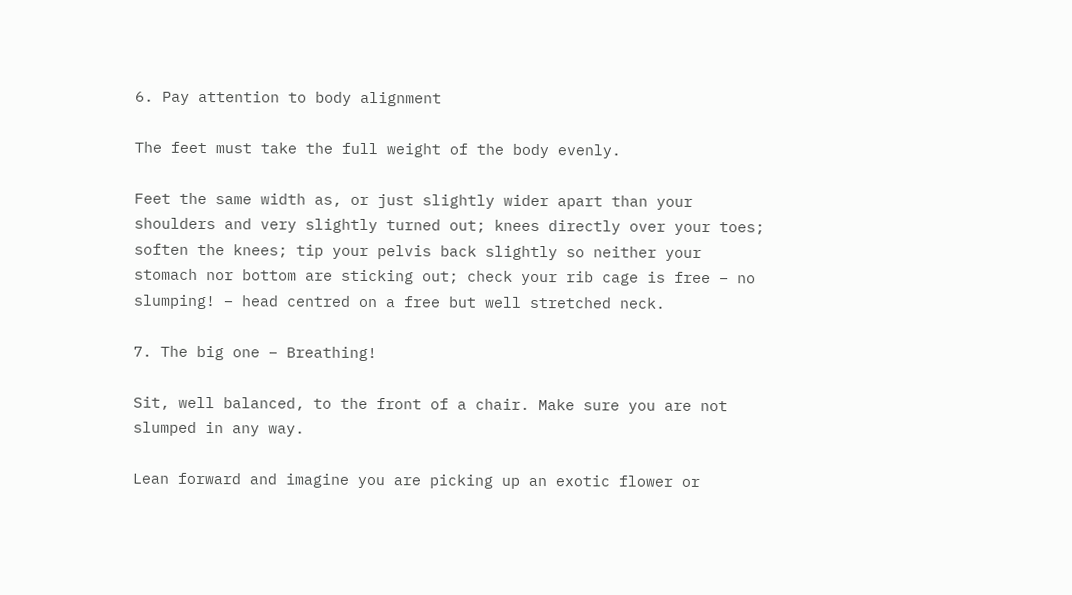6. Pay attention to body alignment

The feet must take the full weight of the body evenly.

Feet the same width as, or just slightly wider apart than your shoulders and very slightly turned out; knees directly over your toes; soften the knees; tip your pelvis back slightly so neither your stomach nor bottom are sticking out; check your rib cage is free – no slumping! – head centred on a free but well stretched neck.

7. The big one – Breathing!

Sit, well balanced, to the front of a chair. Make sure you are not slumped in any way.

Lean forward and imagine you are picking up an exotic flower or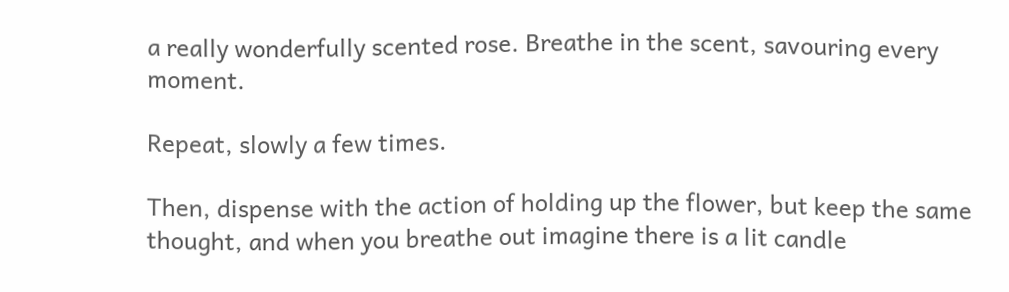a really wonderfully scented rose. Breathe in the scent, savouring every moment.

Repeat, slowly a few times.

Then, dispense with the action of holding up the flower, but keep the same thought, and when you breathe out imagine there is a lit candle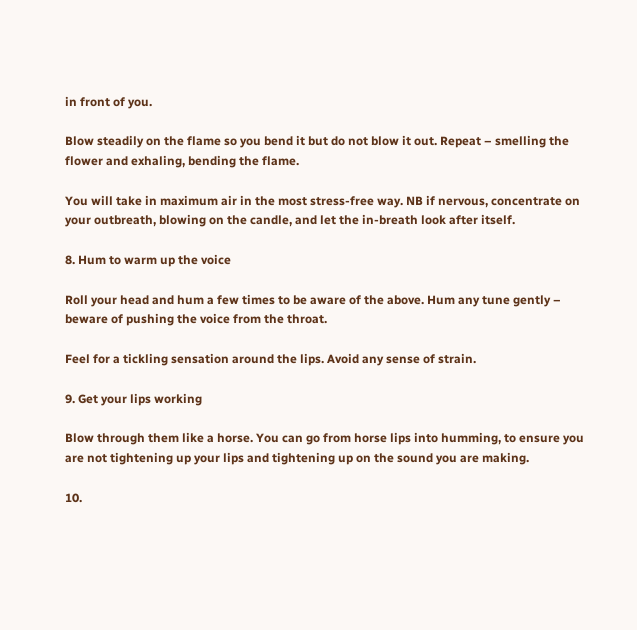in front of you.

Blow steadily on the flame so you bend it but do not blow it out. Repeat – smelling the flower and exhaling, bending the flame.

You will take in maximum air in the most stress-free way. NB if nervous, concentrate on your outbreath, blowing on the candle, and let the in-breath look after itself.

8. Hum to warm up the voice

Roll your head and hum a few times to be aware of the above. Hum any tune gently – beware of pushing the voice from the throat.

Feel for a tickling sensation around the lips. Avoid any sense of strain.

9. Get your lips working

Blow through them like a horse. You can go from horse lips into humming, to ensure you are not tightening up your lips and tightening up on the sound you are making.

10.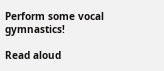Perform some vocal gymnastics!

Read aloud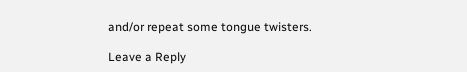and/or repeat some tongue twisters.

Leave a Reply